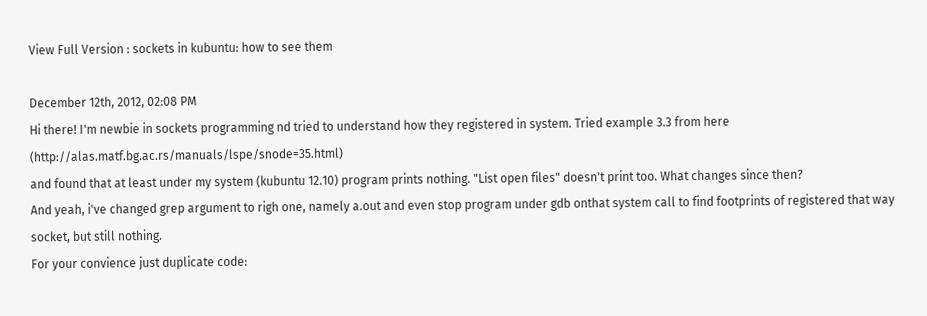View Full Version : sockets in kubuntu: how to see them

December 12th, 2012, 02:08 PM
Hi there! I'm newbie in sockets programming nd tried to understand how they registered in system. Tried example 3.3 from here (http://alas.matf.bg.ac.rs/manuals/lspe/snode=35.html)
and found that at least under my system (kubuntu 12.10) program prints nothing. "List open files" doesn't print too. What changes since then?
And yeah, i've changed grep argument to righ one, namely a.out and even stop program under gdb onthat system call to find footprints of registered that way socket, but still nothing.
For your convience just duplicate code: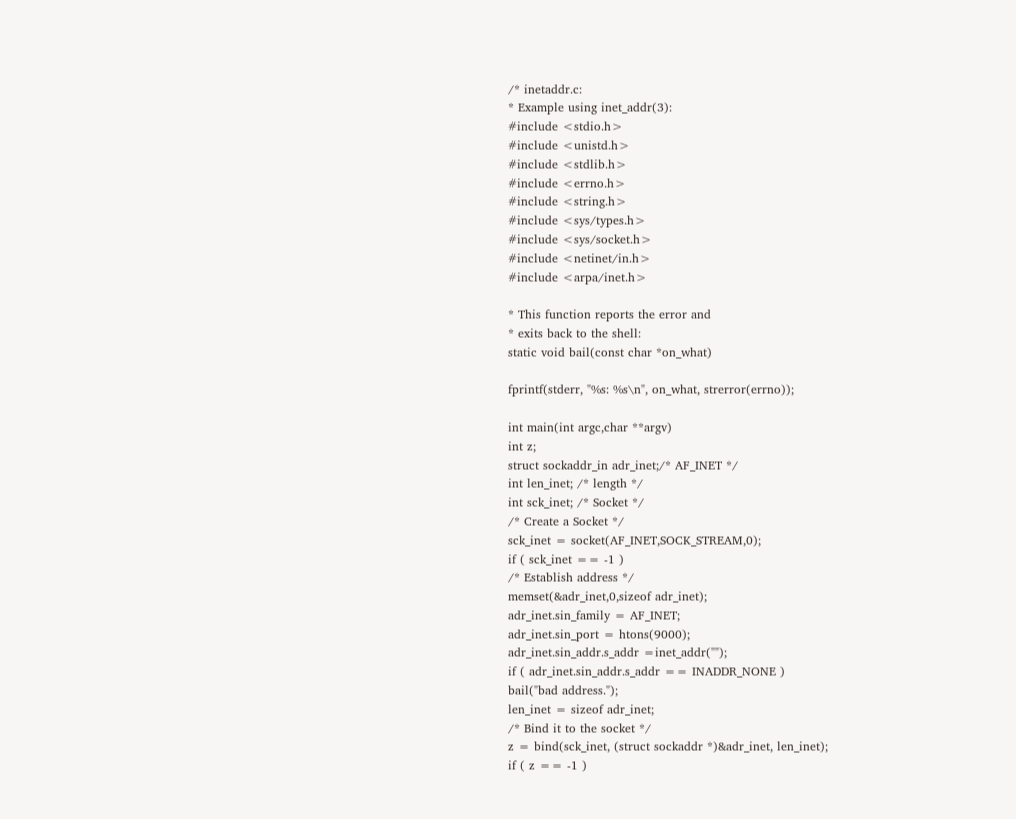/* inetaddr.c:
* Example using inet_addr(3):
#include <stdio.h>
#include <unistd.h>
#include <stdlib.h>
#include <errno.h>
#include <string.h>
#include <sys/types.h>
#include <sys/socket.h>
#include <netinet/in.h>
#include <arpa/inet.h>

* This function reports the error and
* exits back to the shell:
static void bail(const char *on_what)

fprintf(stderr, "%s: %s\n", on_what, strerror(errno));

int main(int argc,char **argv)
int z;
struct sockaddr_in adr_inet;/* AF_INET */
int len_inet; /* length */
int sck_inet; /* Socket */
/* Create a Socket */
sck_inet = socket(AF_INET,SOCK_STREAM,0);
if ( sck_inet == -1 )
/* Establish address */
memset(&adr_inet,0,sizeof adr_inet);
adr_inet.sin_family = AF_INET;
adr_inet.sin_port = htons(9000);
adr_inet.sin_addr.s_addr =inet_addr("");
if ( adr_inet.sin_addr.s_addr == INADDR_NONE )
bail("bad address.");
len_inet = sizeof adr_inet;
/* Bind it to the socket */
z = bind(sck_inet, (struct sockaddr *)&adr_inet, len_inet);
if ( z == -1 )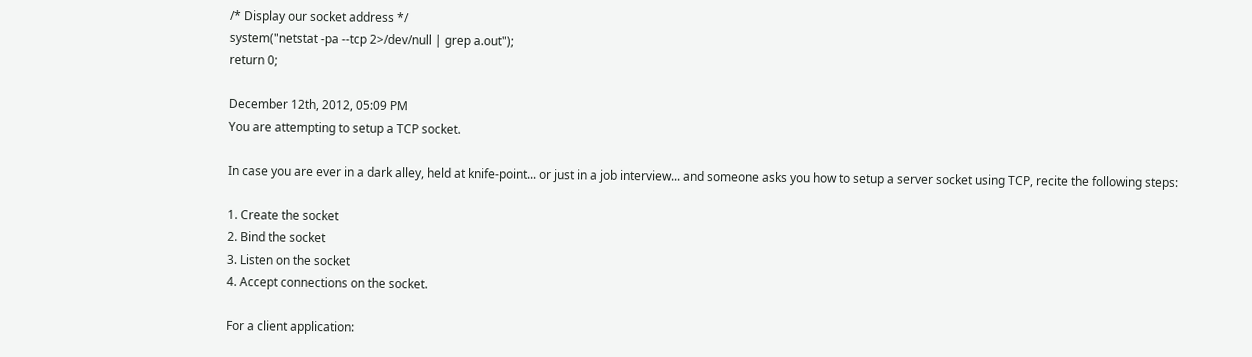/* Display our socket address */
system("netstat -pa --tcp 2>/dev/null | grep a.out");
return 0;

December 12th, 2012, 05:09 PM
You are attempting to setup a TCP socket.

In case you are ever in a dark alley, held at knife-point... or just in a job interview... and someone asks you how to setup a server socket using TCP, recite the following steps:

1. Create the socket
2. Bind the socket
3. Listen on the socket
4. Accept connections on the socket.

For a client application: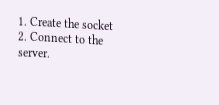1. Create the socket
2. Connect to the server.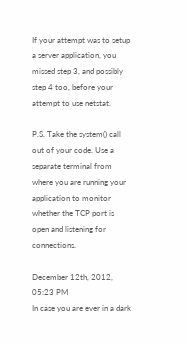If your attempt was to setup a server application, you missed step 3, and possibly step 4 too, before your attempt to use netstat.

P.S. Take the system() call out of your code. Use a separate terminal from where you are running your application to monitor whether the TCP port is open and listening for connections.

December 12th, 2012, 05:23 PM
In case you are ever in a dark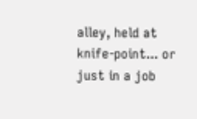alley, held at knife-point... or just in a job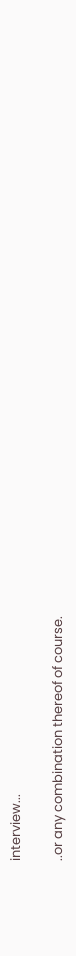interview...

..or any combination thereof of course.